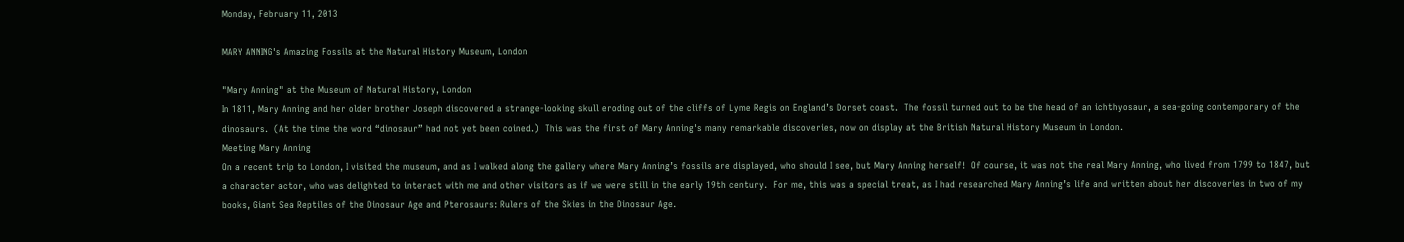Monday, February 11, 2013

MARY ANNING's Amazing Fossils at the Natural History Museum, London

"Mary Anning" at the Museum of Natural History, London
In 1811, Mary Anning and her older brother Joseph discovered a strange-looking skull eroding out of the cliffs of Lyme Regis on England’s Dorset coast.  The fossil turned out to be the head of an ichthyosaur, a sea-going contemporary of the dinosaurs.  (At the time the word “dinosaur” had not yet been coined.)  This was the first of Mary Anning's many remarkable discoveries, now on display at the British Natural History Museum in London.
Meeting Mary Anning
On a recent trip to London, I visited the museum, and as I walked along the gallery where Mary Anning’s fossils are displayed, who should I see, but Mary Anning herself!  Of course, it was not the real Mary Anning, who lived from 1799 to 1847, but a character actor, who was delighted to interact with me and other visitors as if we were still in the early 19th century.  For me, this was a special treat, as I had researched Mary Anning’s life and written about her discoveries in two of my books, Giant Sea Reptiles of the Dinosaur Age and Pterosaurs: Rulers of the Skies in the Dinosaur Age.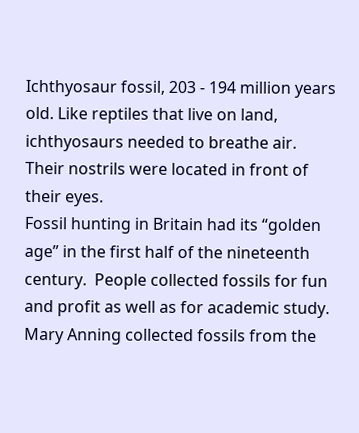Ichthyosaur fossil, 203 - 194 million years old. Like reptiles that live on land, ichthyosaurs needed to breathe air.  Their nostrils were located in front of their eyes.
Fossil hunting in Britain had its “golden age” in the first half of the nineteenth century.  People collected fossils for fun and profit as well as for academic study.  Mary Anning collected fossils from the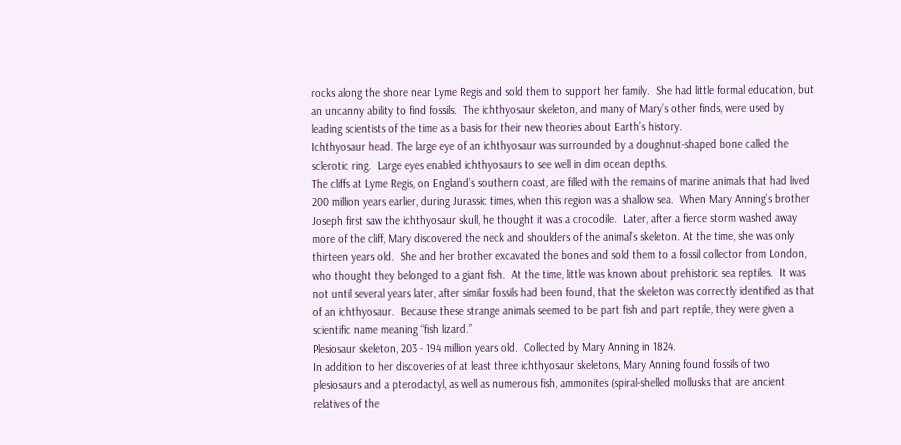rocks along the shore near Lyme Regis and sold them to support her family.  She had little formal education, but an uncanny ability to find fossils.  The ichthyosaur skeleton, and many of Mary’s other finds, were used by leading scientists of the time as a basis for their new theories about Earth’s history.
Ichthyosaur head. The large eye of an ichthyosaur was surrounded by a doughnut-shaped bone called the sclerotic ring.  Large eyes enabled ichthyosaurs to see well in dim ocean depths.
The cliffs at Lyme Regis, on England’s southern coast, are filled with the remains of marine animals that had lived 200 million years earlier, during Jurassic times, when this region was a shallow sea.  When Mary Anning’s brother Joseph first saw the ichthyosaur skull, he thought it was a crocodile.  Later, after a fierce storm washed away more of the cliff, Mary discovered the neck and shoulders of the animal’s skeleton. At the time, she was only thirteen years old.  She and her brother excavated the bones and sold them to a fossil collector from London, who thought they belonged to a giant fish.  At the time, little was known about prehistoric sea reptiles.  It was not until several years later, after similar fossils had been found, that the skeleton was correctly identified as that of an ichthyosaur.  Because these strange animals seemed to be part fish and part reptile, they were given a scientific name meaning “fish lizard.”
Plesiosaur skeleton, 203 - 194 million years old.  Collected by Mary Anning in 1824.
In addition to her discoveries of at least three ichthyosaur skeletons, Mary Anning found fossils of two plesiosaurs and a pterodactyl, as well as numerous fish, ammonites (spiral-shelled mollusks that are ancient relatives of the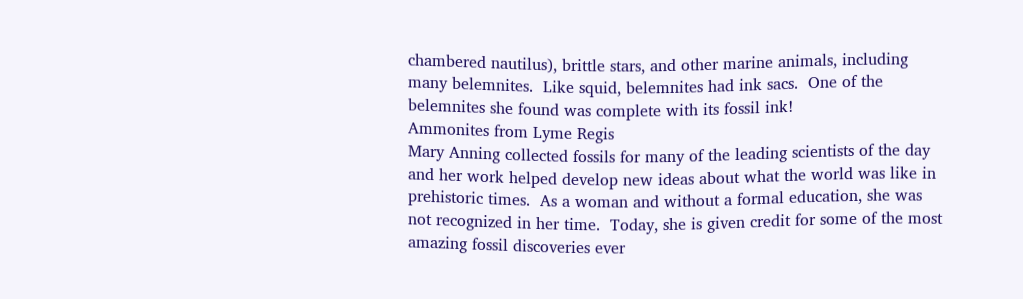chambered nautilus), brittle stars, and other marine animals, including many belemnites.  Like squid, belemnites had ink sacs.  One of the belemnites she found was complete with its fossil ink!
Ammonites from Lyme Regis
Mary Anning collected fossils for many of the leading scientists of the day and her work helped develop new ideas about what the world was like in prehistoric times.  As a woman and without a formal education, she was not recognized in her time.  Today, she is given credit for some of the most amazing fossil discoveries ever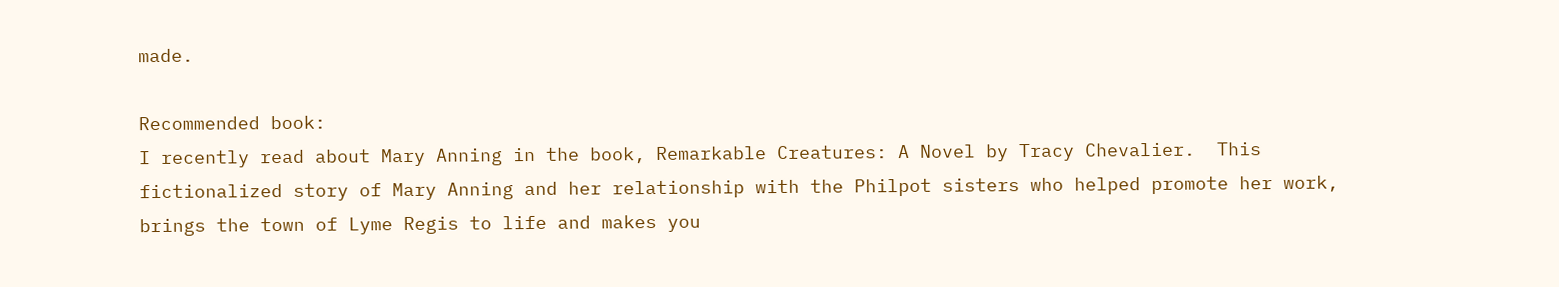made.

Recommended book:
I recently read about Mary Anning in the book, Remarkable Creatures: A Novel by Tracy Chevalier.  This fictionalized story of Mary Anning and her relationship with the Philpot sisters who helped promote her work, brings the town of Lyme Regis to life and makes you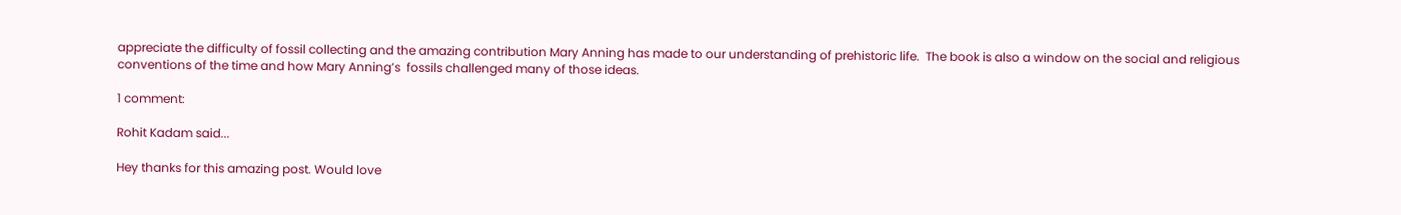appreciate the difficulty of fossil collecting and the amazing contribution Mary Anning has made to our understanding of prehistoric life.  The book is also a window on the social and religious conventions of the time and how Mary Anning’s  fossils challenged many of those ideas.

1 comment:

Rohit Kadam said...

Hey thanks for this amazing post. Would love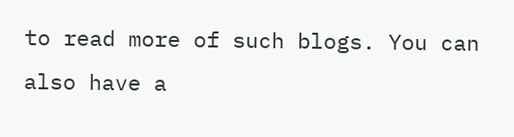to read more of such blogs. You can also have a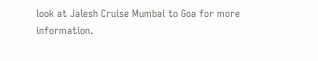look at Jalesh Cruise Mumbai to Goa for more information.